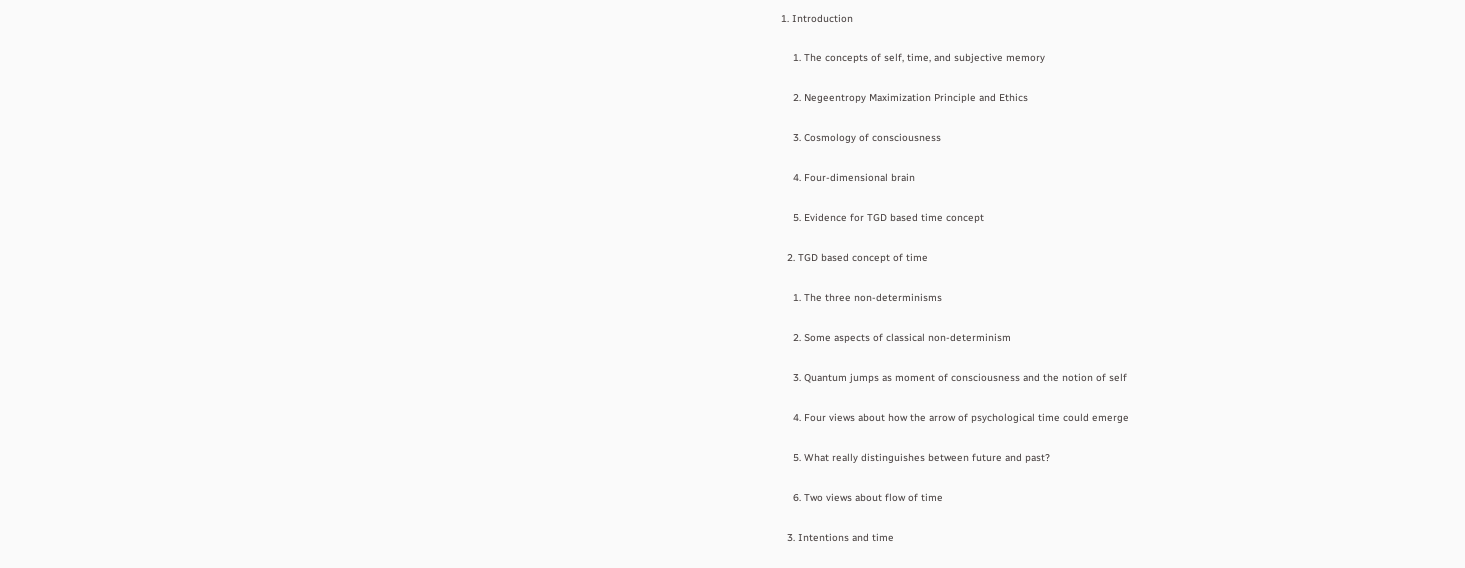1. Introduction

    1. The concepts of self, time, and subjective memory

    2. Negeentropy Maximization Principle and Ethics

    3. Cosmology of consciousness

    4. Four-dimensional brain

    5. Evidence for TGD based time concept

  2. TGD based concept of time

    1. The three non-determinisms

    2. Some aspects of classical non-determinism

    3. Quantum jumps as moment of consciousness and the notion of self

    4. Four views about how the arrow of psychological time could emerge

    5. What really distinguishes between future and past?

    6. Two views about flow of time

  3. Intentions and time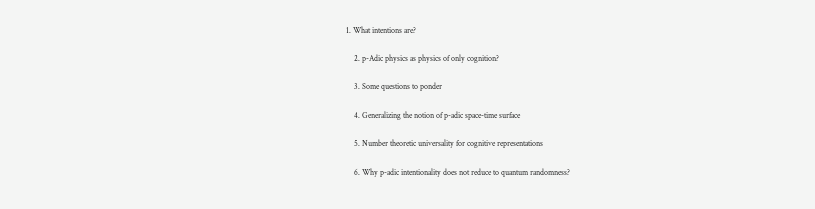1. What intentions are?

    2. p-Adic physics as physics of only cognition?

    3. Some questions to ponder

    4. Generalizing the notion of p-adic space-time surface

    5. Number theoretic universality for cognitive representations

    6. Why p-adic intentionality does not reduce to quantum randomness?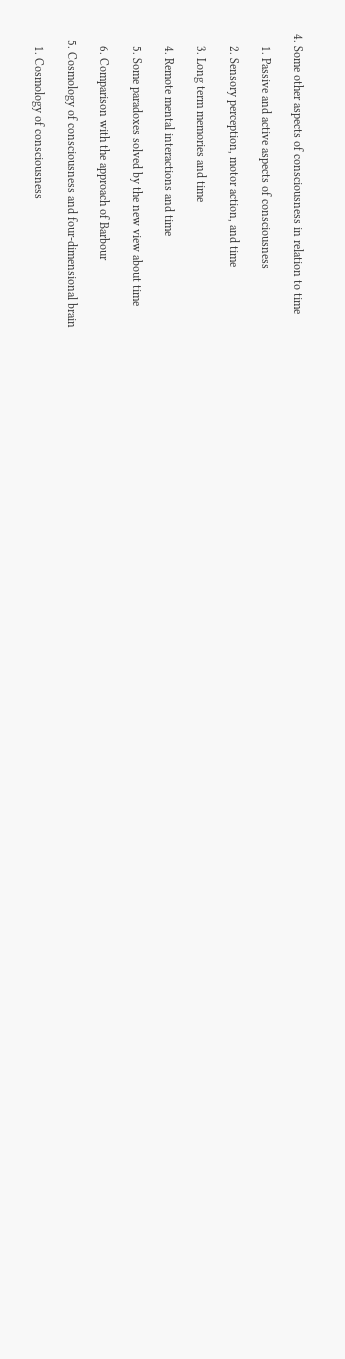4. Some other aspects of consciousness in relation to time

    1. Passive and active aspects of consciousness

    2. Sensory perception, motor action, and time

    3. Long term memories and time

    4. Remote mental interactions and time

    5. Some paradoxes solved by the new view about time

    6. Comparison with the approach of Barbour

  5. Cosmology of consciousness and four-dimensional brain

    1. Cosmology of consciousness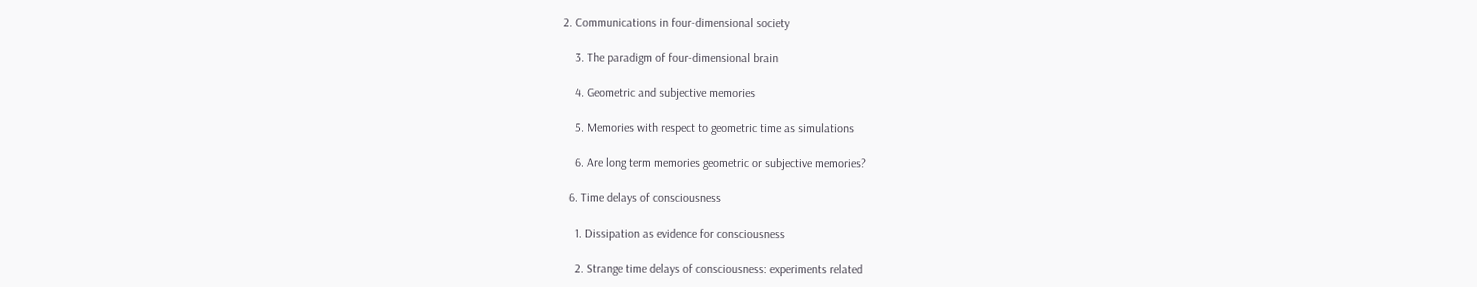2. Communications in four-dimensional society

    3. The paradigm of four-dimensional brain

    4. Geometric and subjective memories

    5. Memories with respect to geometric time as simulations

    6. Are long term memories geometric or subjective memories?

  6. Time delays of consciousness

    1. Dissipation as evidence for consciousness

    2. Strange time delays of consciousness: experiments related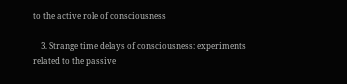to the active role of consciousness

    3. Strange time delays of consciousness: experiments related to the passive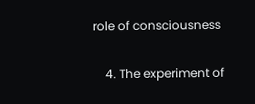role of consciousness

    4. The experiment of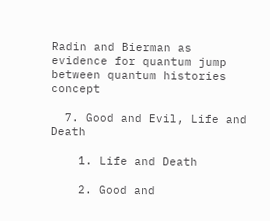Radin and Bierman as evidence for quantum jump between quantum histories concept

  7. Good and Evil, Life and Death

    1. Life and Death

    2. Good and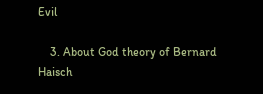Evil

    3. About God theory of Bernard Haisch